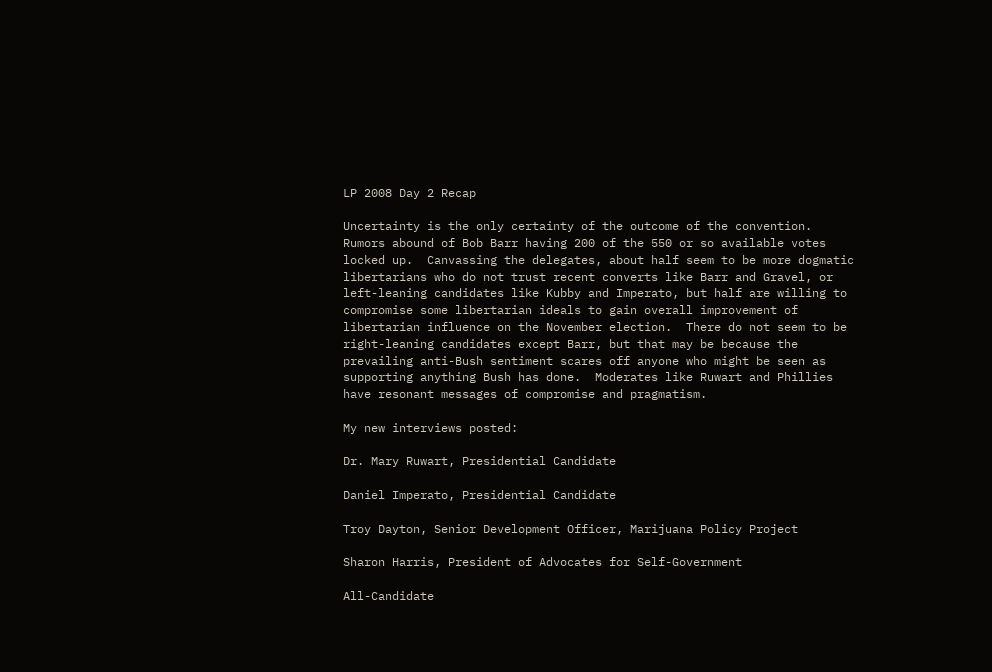LP 2008 Day 2 Recap

Uncertainty is the only certainty of the outcome of the convention.  Rumors abound of Bob Barr having 200 of the 550 or so available votes locked up.  Canvassing the delegates, about half seem to be more dogmatic libertarians who do not trust recent converts like Barr and Gravel, or left-leaning candidates like Kubby and Imperato, but half are willing to compromise some libertarian ideals to gain overall improvement of libertarian influence on the November election.  There do not seem to be right-leaning candidates except Barr, but that may be because the prevailing anti-Bush sentiment scares off anyone who might be seen as supporting anything Bush has done.  Moderates like Ruwart and Phillies have resonant messages of compromise and pragmatism.

My new interviews posted:

Dr. Mary Ruwart, Presidential Candidate

Daniel Imperato, Presidential Candidate

Troy Dayton, Senior Development Officer, Marijuana Policy Project

Sharon Harris, President of Advocates for Self-Government

All-Candidate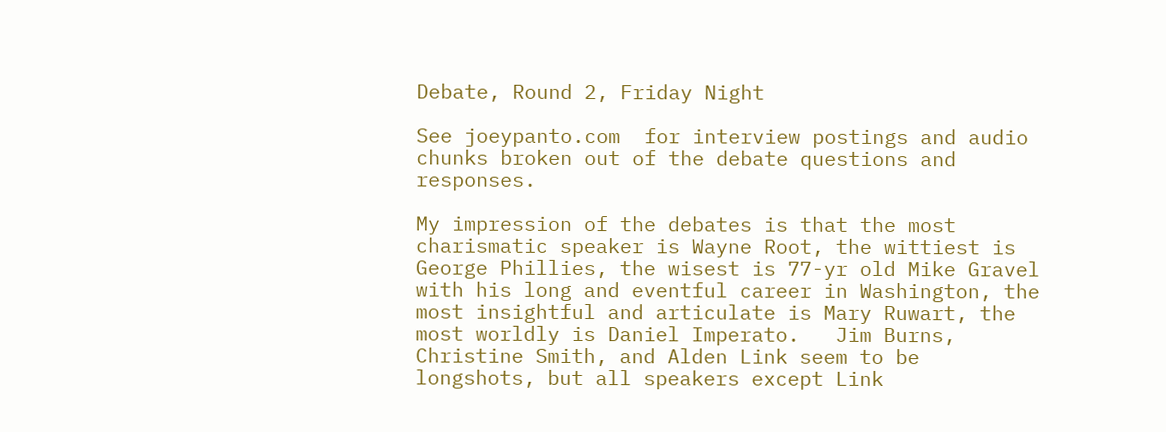Debate, Round 2, Friday Night

See joeypanto.com  for interview postings and audio chunks broken out of the debate questions and responses.

My impression of the debates is that the most charismatic speaker is Wayne Root, the wittiest is George Phillies, the wisest is 77-yr old Mike Gravel with his long and eventful career in Washington, the most insightful and articulate is Mary Ruwart, the most worldly is Daniel Imperato.   Jim Burns, Christine Smith, and Alden Link seem to be longshots, but all speakers except Link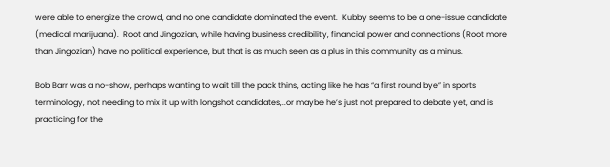were able to energize the crowd, and no one candidate dominated the event.  Kubby seems to be a one-issue candidate (medical marijuana).  Root and Jingozian, while having business credibility, financial power and connections (Root more than Jingozian) have no political experience, but that is as much seen as a plus in this community as a minus.

Bob Barr was a no-show, perhaps wanting to wait till the pack thins, acting like he has “a first round bye” in sports terminology, not needing to mix it up with longshot candidates,..or maybe he’s just not prepared to debate yet, and is practicing for the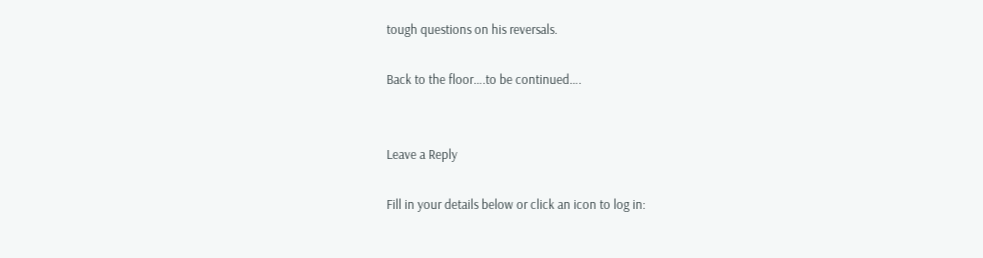tough questions on his reversals.

Back to the floor….to be continued….


Leave a Reply

Fill in your details below or click an icon to log in: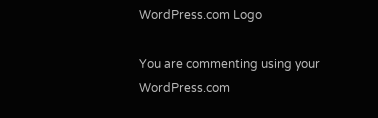WordPress.com Logo

You are commenting using your WordPress.com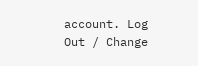account. Log Out / Change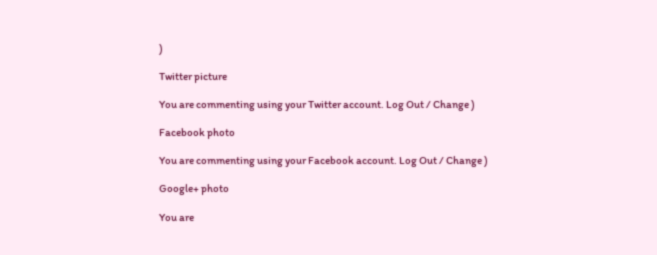)

Twitter picture

You are commenting using your Twitter account. Log Out / Change )

Facebook photo

You are commenting using your Facebook account. Log Out / Change )

Google+ photo

You are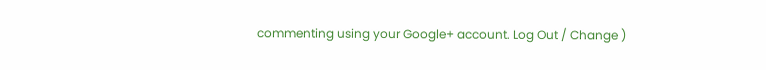commenting using your Google+ account. Log Out / Change )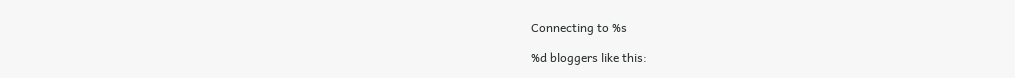Connecting to %s

%d bloggers like this: